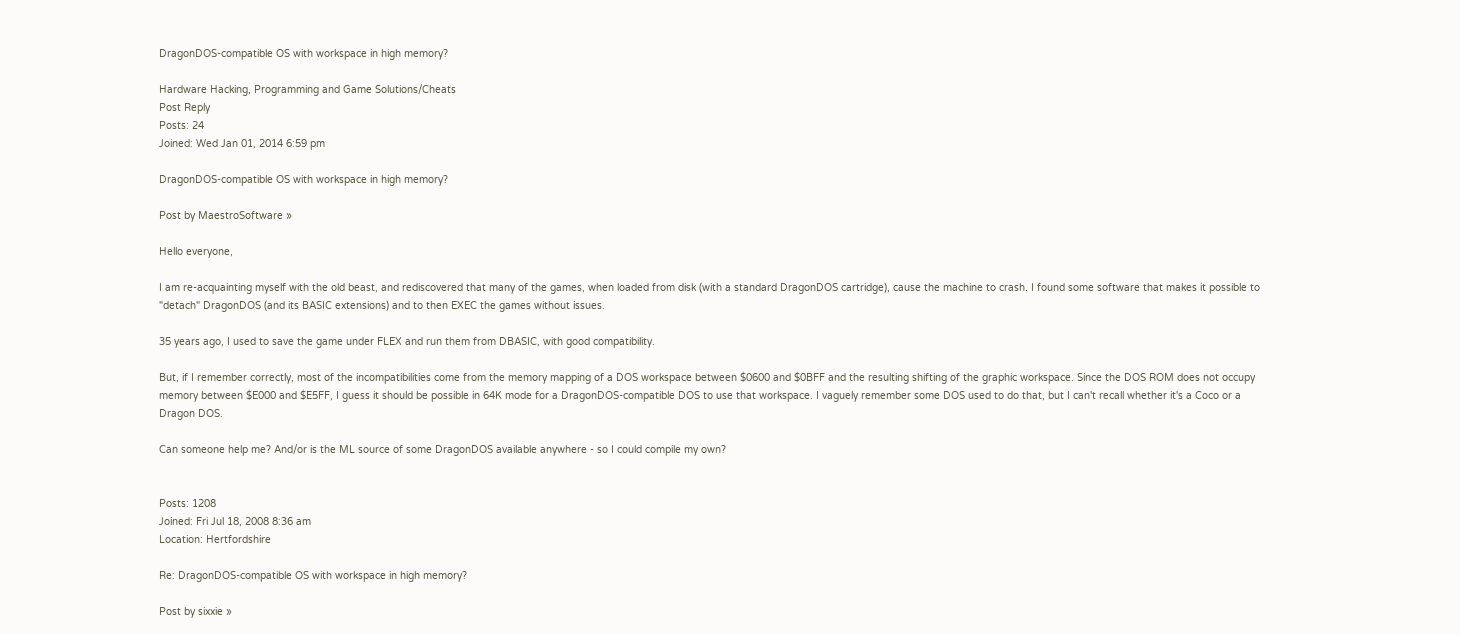DragonDOS-compatible OS with workspace in high memory?

Hardware Hacking, Programming and Game Solutions/Cheats
Post Reply
Posts: 24
Joined: Wed Jan 01, 2014 6:59 pm

DragonDOS-compatible OS with workspace in high memory?

Post by MaestroSoftware »

Hello everyone,

I am re-acquainting myself with the old beast, and rediscovered that many of the games, when loaded from disk (with a standard DragonDOS cartridge), cause the machine to crash. I found some software that makes it possible to "detach" DragonDOS (and its BASIC extensions) and to then EXEC the games without issues.

35 years ago, I used to save the game under FLEX and run them from DBASIC, with good compatibility.

But, if I remember correctly, most of the incompatibilities come from the memory mapping of a DOS workspace between $0600 and $0BFF and the resulting shifting of the graphic workspace. Since the DOS ROM does not occupy memory between $E000 and $E5FF, I guess it should be possible in 64K mode for a DragonDOS-compatible DOS to use that workspace. I vaguely remember some DOS used to do that, but I can't recall whether it's a Coco or a Dragon DOS.

Can someone help me? And/or is the ML source of some DragonDOS available anywhere - so I could compile my own?


Posts: 1208
Joined: Fri Jul 18, 2008 8:36 am
Location: Hertfordshire

Re: DragonDOS-compatible OS with workspace in high memory?

Post by sixxie »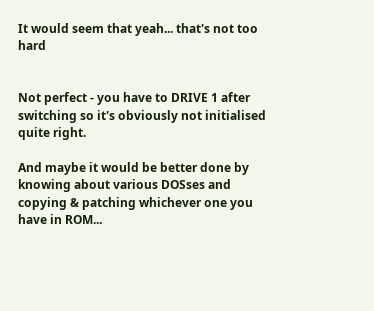It would seem that yeah... that's not too hard


Not perfect - you have to DRIVE 1 after switching so it's obviously not initialised quite right.

And maybe it would be better done by knowing about various DOSses and copying & patching whichever one you have in ROM...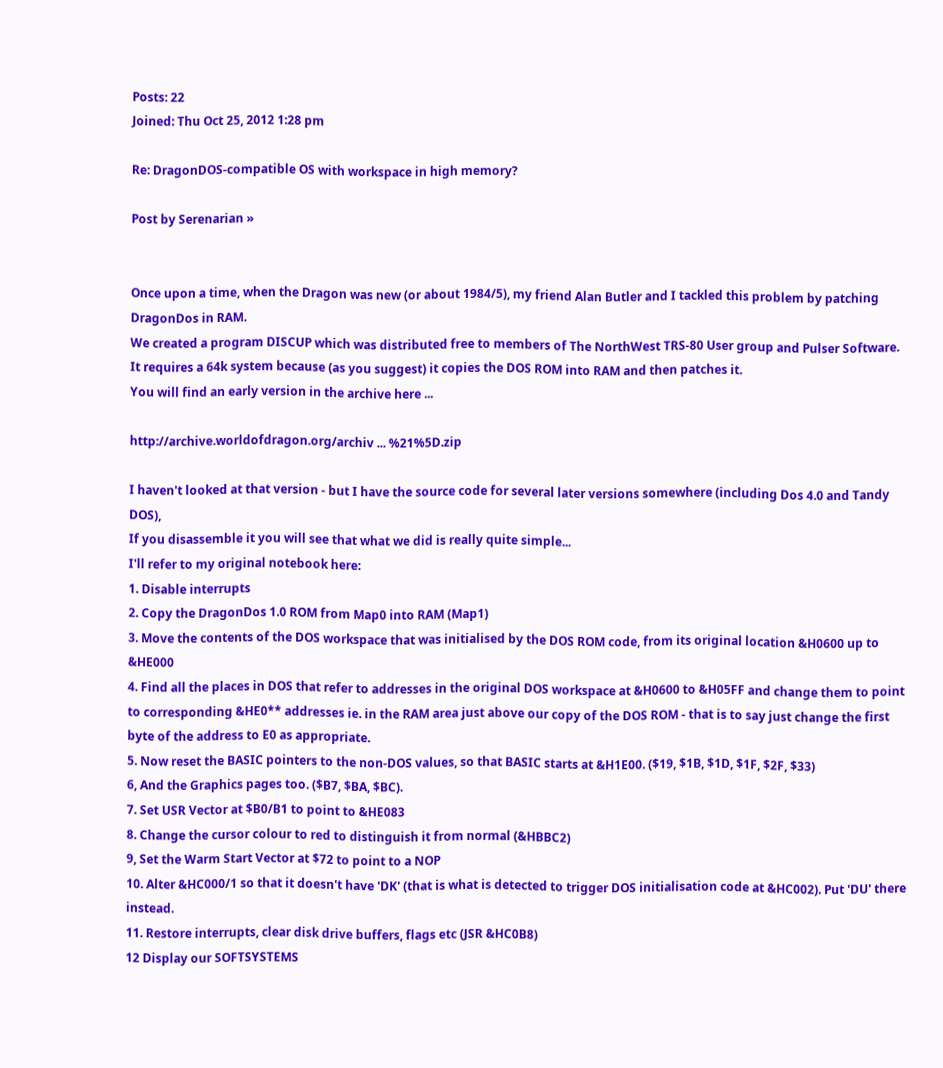Posts: 22
Joined: Thu Oct 25, 2012 1:28 pm

Re: DragonDOS-compatible OS with workspace in high memory?

Post by Serenarian »


Once upon a time, when the Dragon was new (or about 1984/5), my friend Alan Butler and I tackled this problem by patching DragonDos in RAM.
We created a program DISCUP which was distributed free to members of The NorthWest TRS-80 User group and Pulser Software.
It requires a 64k system because (as you suggest) it copies the DOS ROM into RAM and then patches it.
You will find an early version in the archive here ...

http://archive.worldofdragon.org/archiv ... %21%5D.zip

I haven't looked at that version - but I have the source code for several later versions somewhere (including Dos 4.0 and Tandy DOS),
If you disassemble it you will see that what we did is really quite simple...
I'll refer to my original notebook here:
1. Disable interrupts
2. Copy the DragonDos 1.0 ROM from Map0 into RAM (Map1)
3. Move the contents of the DOS workspace that was initialised by the DOS ROM code, from its original location &H0600 up to &HE000
4. Find all the places in DOS that refer to addresses in the original DOS workspace at &H0600 to &H05FF and change them to point to corresponding &HE0** addresses ie. in the RAM area just above our copy of the DOS ROM - that is to say just change the first byte of the address to E0 as appropriate.
5. Now reset the BASIC pointers to the non-DOS values, so that BASIC starts at &H1E00. ($19, $1B, $1D, $1F, $2F, $33)
6, And the Graphics pages too. ($B7, $BA, $BC).
7. Set USR Vector at $B0/B1 to point to &HE083
8. Change the cursor colour to red to distinguish it from normal (&HBBC2)
9, Set the Warm Start Vector at $72 to point to a NOP
10. Alter &HC000/1 so that it doesn't have 'DK' (that is what is detected to trigger DOS initialisation code at &HC002). Put 'DU' there instead.
11. Restore interrupts, clear disk drive buffers, flags etc (JSR &HC0B8)
12 Display our SOFTSYSTEMS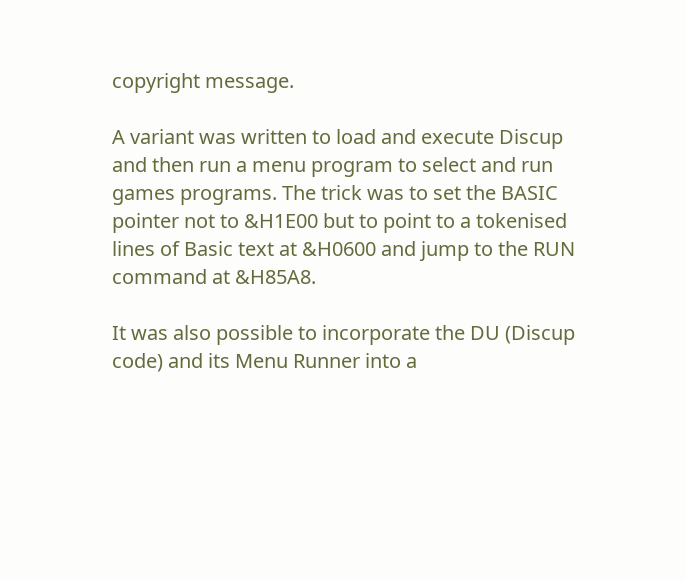copyright message.

A variant was written to load and execute Discup and then run a menu program to select and run games programs. The trick was to set the BASIC pointer not to &H1E00 but to point to a tokenised lines of Basic text at &H0600 and jump to the RUN command at &H85A8.

It was also possible to incorporate the DU (Discup code) and its Menu Runner into a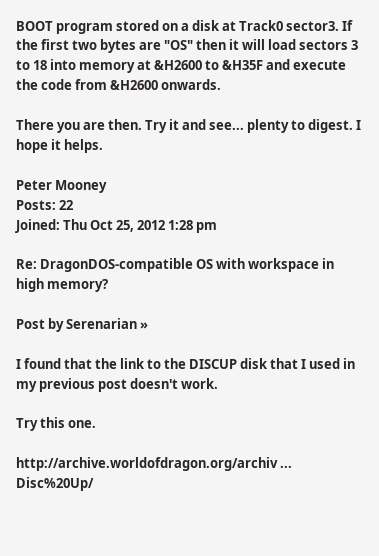BOOT program stored on a disk at Track0 sector3. If the first two bytes are "OS" then it will load sectors 3 to 18 into memory at &H2600 to &H35F and execute the code from &H2600 onwards.

There you are then. Try it and see... plenty to digest. I hope it helps.

Peter Mooney
Posts: 22
Joined: Thu Oct 25, 2012 1:28 pm

Re: DragonDOS-compatible OS with workspace in high memory?

Post by Serenarian »

I found that the link to the DISCUP disk that I used in my previous post doesn't work.

Try this one.

http://archive.worldofdragon.org/archiv ... Disc%20Up/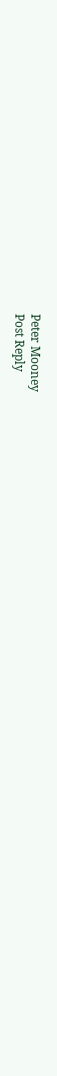Peter Mooney
Post Reply